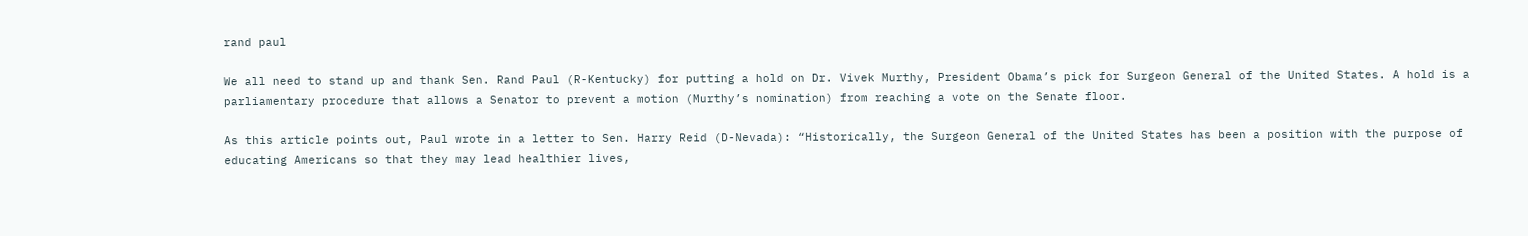rand paul

We all need to stand up and thank Sen. Rand Paul (R-Kentucky) for putting a hold on Dr. Vivek Murthy, President Obama’s pick for Surgeon General of the United States. A hold is a parliamentary procedure that allows a Senator to prevent a motion (Murthy’s nomination) from reaching a vote on the Senate floor.

As this article points out, Paul wrote in a letter to Sen. Harry Reid (D-Nevada): “Historically, the Surgeon General of the United States has been a position with the purpose of educating Americans so that they may lead healthier lives,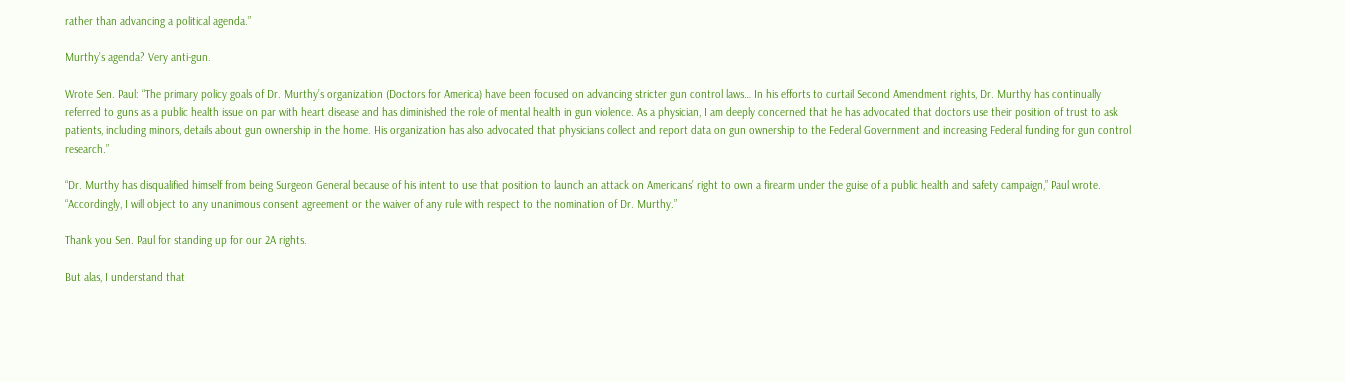rather than advancing a political agenda.”

Murthy’s agenda? Very anti-gun.

Wrote Sen. Paul: “The primary policy goals of Dr. Murthy’s organization (Doctors for America) have been focused on advancing stricter gun control laws… In his efforts to curtail Second Amendment rights, Dr. Murthy has continually referred to guns as a public health issue on par with heart disease and has diminished the role of mental health in gun violence. As a physician, I am deeply concerned that he has advocated that doctors use their position of trust to ask patients, including minors, details about gun ownership in the home. His organization has also advocated that physicians collect and report data on gun ownership to the Federal Government and increasing Federal funding for gun control research.”

“Dr. Murthy has disqualified himself from being Surgeon General because of his intent to use that position to launch an attack on Americans’ right to own a firearm under the guise of a public health and safety campaign,” Paul wrote. “Accordingly, I will object to any unanimous consent agreement or the waiver of any rule with respect to the nomination of Dr. Murthy.”

Thank you Sen. Paul for standing up for our 2A rights.

But alas, I understand that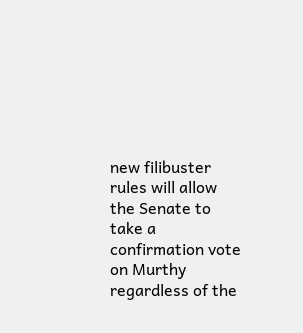new filibuster rules will allow the Senate to take a confirmation vote on Murthy regardless of the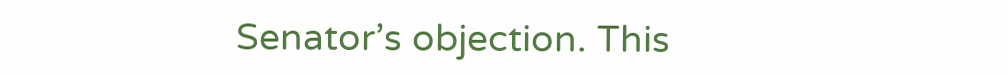Senator’s objection. This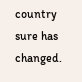country sure has changed.